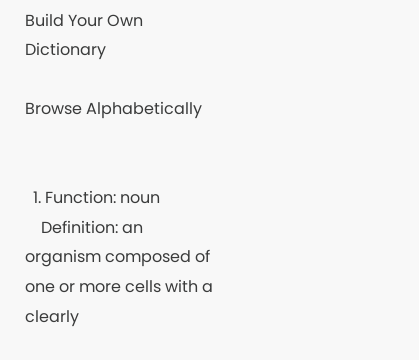Build Your Own Dictionary

Browse Alphabetically


  1. Function: noun
    Definition: an organism composed of one or more cells with a clearly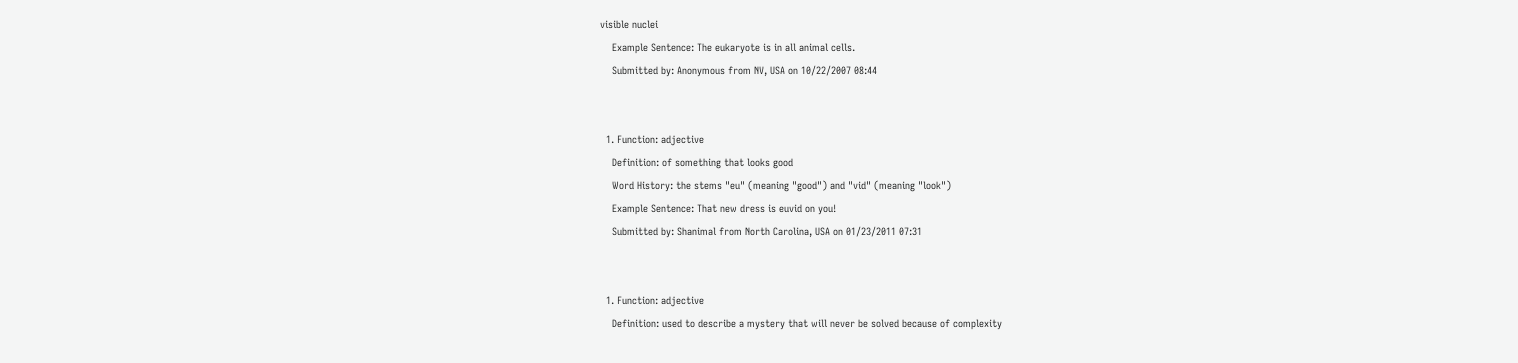visible nuclei
    Example Sentence: The eukaryote is in all animal cells.
    Submitted by: Anonymous from NV, USA on 10/22/2007 08:44


  1. Function: adjective
    Definition: of something that looks good
    Word History: the stems "eu" (meaning "good") and "vid" (meaning "look")
    Example Sentence: That new dress is euvid on you!
    Submitted by: Shanimal from North Carolina, USA on 01/23/2011 07:31


  1. Function: adjective
    Definition: used to describe a mystery that will never be solved because of complexity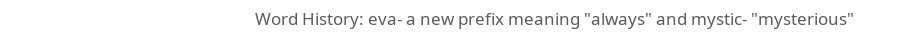Word History: eva- a new prefix meaning "always" and mystic- "mysterious"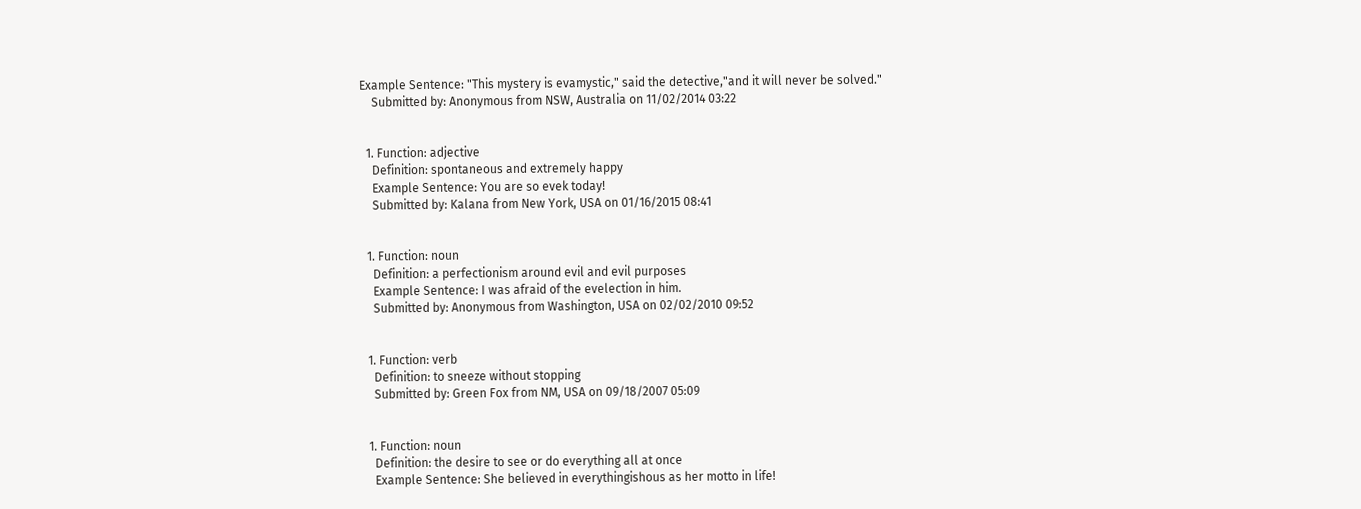Example Sentence: "This mystery is evamystic," said the detective,"and it will never be solved."
    Submitted by: Anonymous from NSW, Australia on 11/02/2014 03:22


  1. Function: adjective
    Definition: spontaneous and extremely happy
    Example Sentence: You are so evek today!
    Submitted by: Kalana from New York, USA on 01/16/2015 08:41


  1. Function: noun
    Definition: a perfectionism around evil and evil purposes
    Example Sentence: I was afraid of the evelection in him.
    Submitted by: Anonymous from Washington, USA on 02/02/2010 09:52


  1. Function: verb
    Definition: to sneeze without stopping
    Submitted by: Green Fox from NM, USA on 09/18/2007 05:09


  1. Function: noun
    Definition: the desire to see or do everything all at once
    Example Sentence: She believed in everythingishous as her motto in life!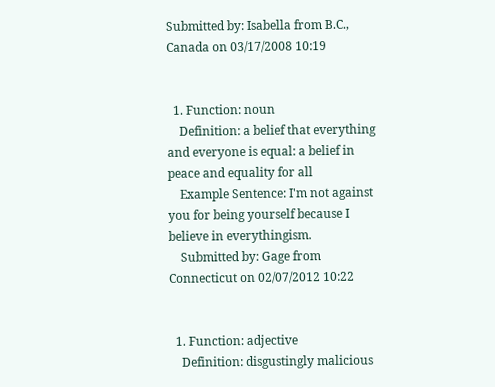Submitted by: Isabella from B.C., Canada on 03/17/2008 10:19


  1. Function: noun
    Definition: a belief that everything and everyone is equal: a belief in peace and equality for all
    Example Sentence: I'm not against you for being yourself because I believe in everythingism.
    Submitted by: Gage from Connecticut on 02/07/2012 10:22


  1. Function: adjective
    Definition: disgustingly malicious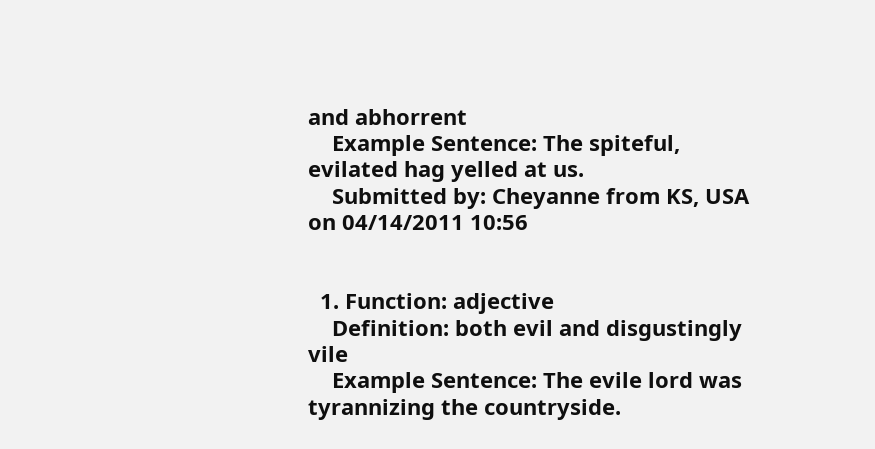and abhorrent
    Example Sentence: The spiteful, evilated hag yelled at us.
    Submitted by: Cheyanne from KS, USA on 04/14/2011 10:56


  1. Function: adjective
    Definition: both evil and disgustingly vile
    Example Sentence: The evile lord was tyrannizing the countryside.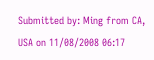Submitted by: Ming from CA, USA on 11/08/2008 06:17